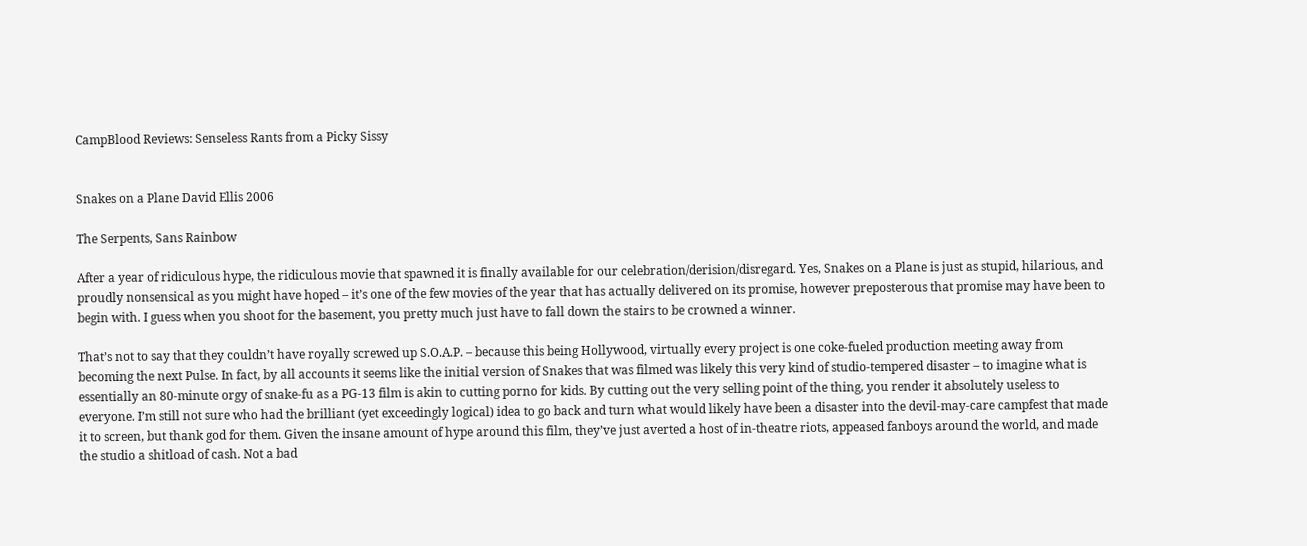CampBlood Reviews: Senseless Rants from a Picky Sissy


Snakes on a Plane David Ellis 2006

The Serpents, Sans Rainbow

After a year of ridiculous hype, the ridiculous movie that spawned it is finally available for our celebration/derision/disregard. Yes, Snakes on a Plane is just as stupid, hilarious, and proudly nonsensical as you might have hoped – it’s one of the few movies of the year that has actually delivered on its promise, however preposterous that promise may have been to begin with. I guess when you shoot for the basement, you pretty much just have to fall down the stairs to be crowned a winner.

That’s not to say that they couldn’t have royally screwed up S.O.A.P. – because this being Hollywood, virtually every project is one coke-fueled production meeting away from becoming the next Pulse. In fact, by all accounts it seems like the initial version of Snakes that was filmed was likely this very kind of studio-tempered disaster – to imagine what is essentially an 80-minute orgy of snake-fu as a PG-13 film is akin to cutting porno for kids. By cutting out the very selling point of the thing, you render it absolutely useless to everyone. I’m still not sure who had the brilliant (yet exceedingly logical) idea to go back and turn what would likely have been a disaster into the devil-may-care campfest that made it to screen, but thank god for them. Given the insane amount of hype around this film, they’ve just averted a host of in-theatre riots, appeased fanboys around the world, and made the studio a shitload of cash. Not a bad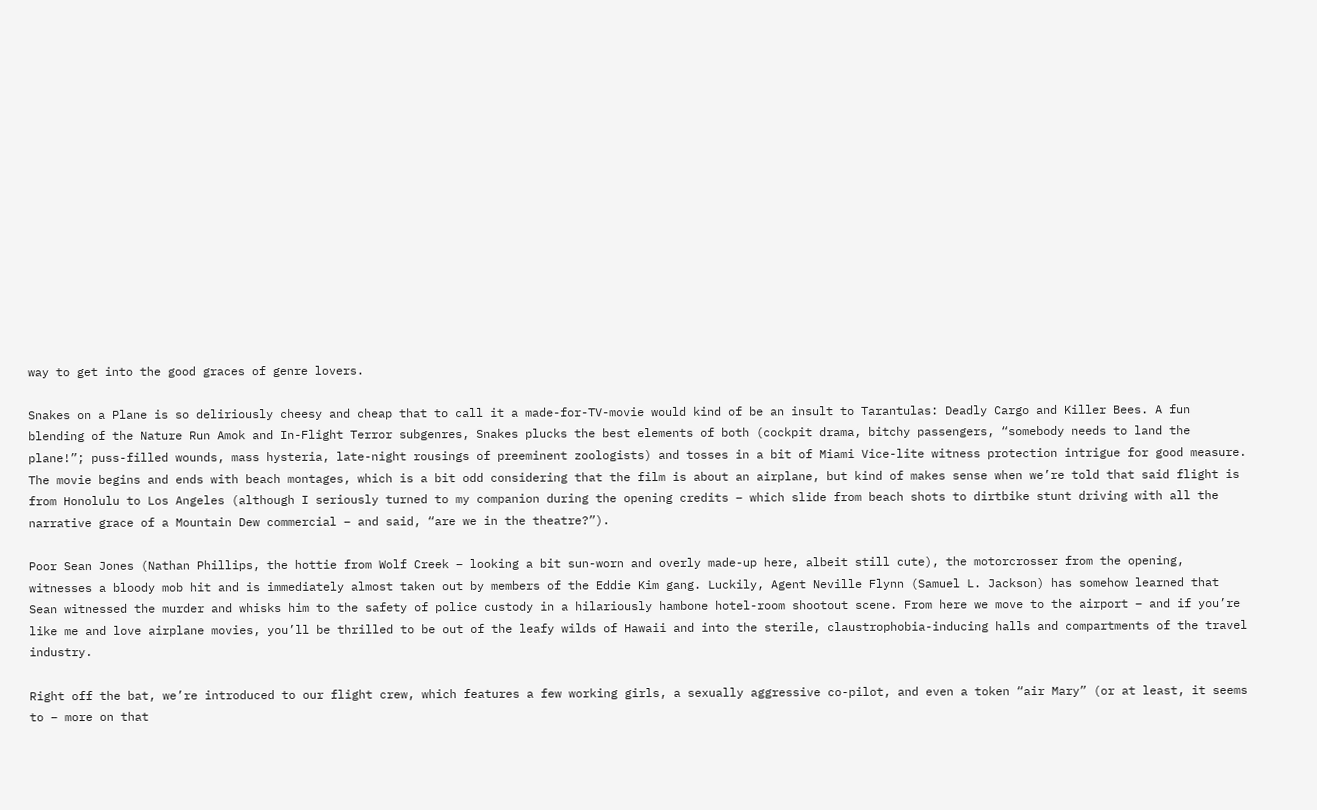way to get into the good graces of genre lovers.

Snakes on a Plane is so deliriously cheesy and cheap that to call it a made-for-TV-movie would kind of be an insult to Tarantulas: Deadly Cargo and Killer Bees. A fun blending of the Nature Run Amok and In-Flight Terror subgenres, Snakes plucks the best elements of both (cockpit drama, bitchy passengers, “somebody needs to land the plane!”; puss-filled wounds, mass hysteria, late-night rousings of preeminent zoologists) and tosses in a bit of Miami Vice-lite witness protection intrigue for good measure. The movie begins and ends with beach montages, which is a bit odd considering that the film is about an airplane, but kind of makes sense when we’re told that said flight is from Honolulu to Los Angeles (although I seriously turned to my companion during the opening credits – which slide from beach shots to dirtbike stunt driving with all the narrative grace of a Mountain Dew commercial – and said, “are we in the theatre?”).

Poor Sean Jones (Nathan Phillips, the hottie from Wolf Creek – looking a bit sun-worn and overly made-up here, albeit still cute), the motorcrosser from the opening, witnesses a bloody mob hit and is immediately almost taken out by members of the Eddie Kim gang. Luckily, Agent Neville Flynn (Samuel L. Jackson) has somehow learned that Sean witnessed the murder and whisks him to the safety of police custody in a hilariously hambone hotel-room shootout scene. From here we move to the airport – and if you’re like me and love airplane movies, you’ll be thrilled to be out of the leafy wilds of Hawaii and into the sterile, claustrophobia-inducing halls and compartments of the travel industry.

Right off the bat, we’re introduced to our flight crew, which features a few working girls, a sexually aggressive co-pilot, and even a token “air Mary” (or at least, it seems to – more on that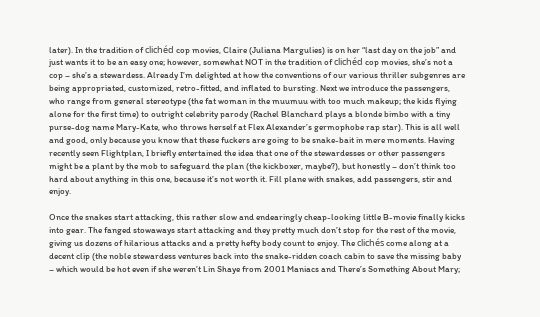later). In the tradition of clichéd cop movies, Claire (Juliana Margulies) is on her “last day on the job” and just wants it to be an easy one; however, somewhat NOT in the tradition of clichéd cop movies, she’s not a cop – she’s a stewardess. Already I’m delighted at how the conventions of our various thriller subgenres are being appropriated, customized, retro-fitted, and inflated to bursting. Next we introduce the passengers, who range from general stereotype (the fat woman in the muumuu with too much makeup; the kids flying alone for the first time) to outright celebrity parody (Rachel Blanchard plays a blonde bimbo with a tiny purse-dog name Mary-Kate, who throws herself at Flex Alexander’s germophobe rap star). This is all well and good, only because you know that these fuckers are going to be snake-bait in mere moments. Having recently seen Flightplan, I briefly entertained the idea that one of the stewardesses or other passengers might be a plant by the mob to safeguard the plan (the kickboxer, maybe?), but honestly – don’t think too hard about anything in this one, because it’s not worth it. Fill plane with snakes, add passengers, stir and enjoy.

Once the snakes start attacking, this rather slow and endearingly cheap-looking little B-movie finally kicks into gear. The fanged stowaways start attacking and they pretty much don’t stop for the rest of the movie, giving us dozens of hilarious attacks and a pretty hefty body count to enjoy. The clichés come along at a decent clip (the noble stewardess ventures back into the snake-ridden coach cabin to save the missing baby – which would be hot even if she weren’t Lin Shaye from 2001 Maniacs and There’s Something About Mary;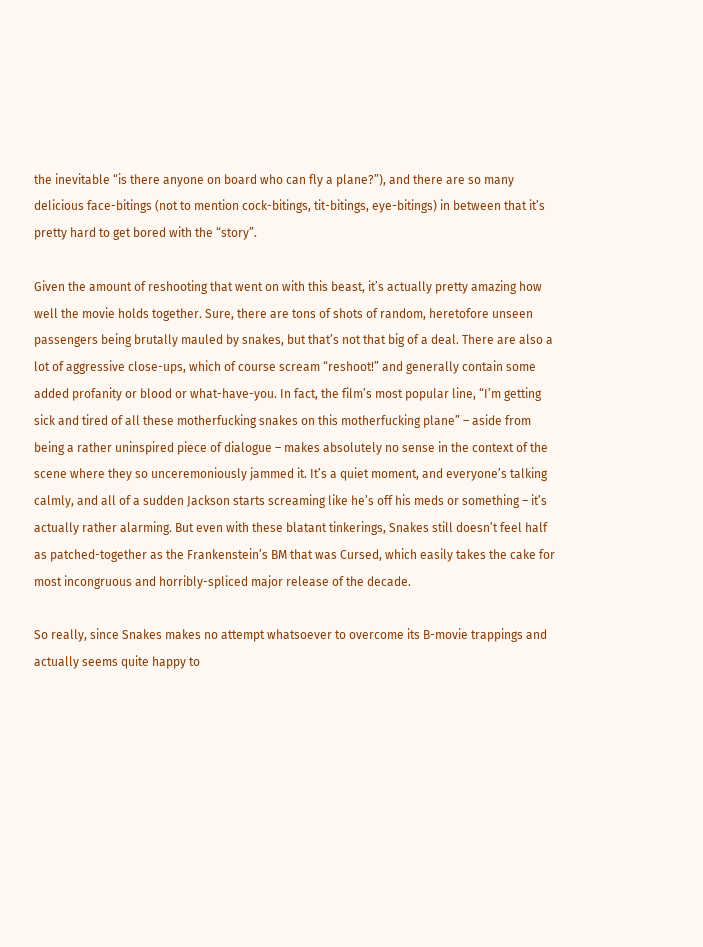the inevitable “is there anyone on board who can fly a plane?”), and there are so many delicious face-bitings (not to mention cock-bitings, tit-bitings, eye-bitings) in between that it’s pretty hard to get bored with the “story”.

Given the amount of reshooting that went on with this beast, it’s actually pretty amazing how well the movie holds together. Sure, there are tons of shots of random, heretofore unseen passengers being brutally mauled by snakes, but that’s not that big of a deal. There are also a lot of aggressive close-ups, which of course scream “reshoot!” and generally contain some added profanity or blood or what-have-you. In fact, the film’s most popular line, “I’m getting sick and tired of all these motherfucking snakes on this motherfucking plane” – aside from being a rather uninspired piece of dialogue – makes absolutely no sense in the context of the scene where they so unceremoniously jammed it. It’s a quiet moment, and everyone’s talking calmly, and all of a sudden Jackson starts screaming like he’s off his meds or something – it’s actually rather alarming. But even with these blatant tinkerings, Snakes still doesn’t feel half as patched-together as the Frankenstein’s BM that was Cursed, which easily takes the cake for most incongruous and horribly-spliced major release of the decade.

So really, since Snakes makes no attempt whatsoever to overcome its B-movie trappings and actually seems quite happy to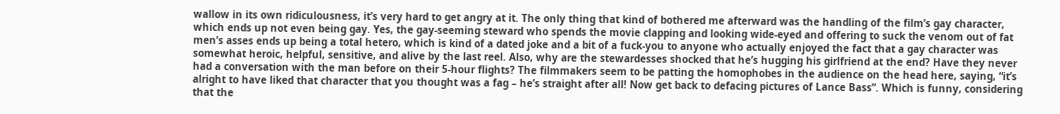wallow in its own ridiculousness, it’s very hard to get angry at it. The only thing that kind of bothered me afterward was the handling of the film’s gay character, which ends up not even being gay. Yes, the gay-seeming steward who spends the movie clapping and looking wide-eyed and offering to suck the venom out of fat men’s asses ends up being a total hetero, which is kind of a dated joke and a bit of a fuck-you to anyone who actually enjoyed the fact that a gay character was somewhat heroic, helpful, sensitive, and alive by the last reel. Also, why are the stewardesses shocked that he’s hugging his girlfriend at the end? Have they never had a conversation with the man before on their 5-hour flights? The filmmakers seem to be patting the homophobes in the audience on the head here, saying, “it’s alright to have liked that character that you thought was a fag – he’s straight after all! Now get back to defacing pictures of Lance Bass”. Which is funny, considering that the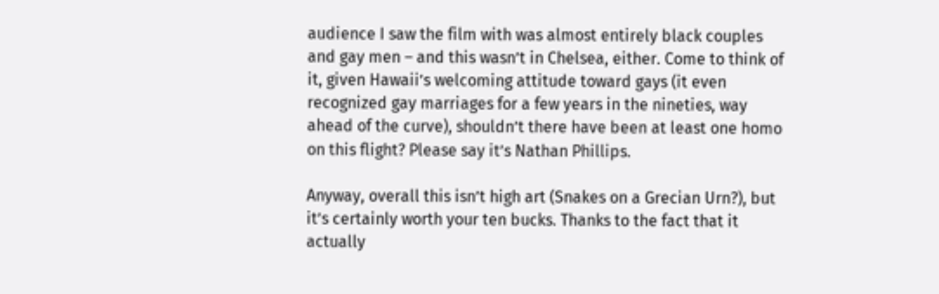audience I saw the film with was almost entirely black couples and gay men – and this wasn’t in Chelsea, either. Come to think of it, given Hawaii’s welcoming attitude toward gays (it even recognized gay marriages for a few years in the nineties, way ahead of the curve), shouldn’t there have been at least one homo on this flight? Please say it’s Nathan Phillips.

Anyway, overall this isn’t high art (Snakes on a Grecian Urn?), but it’s certainly worth your ten bucks. Thanks to the fact that it actually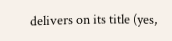delivers on its title (yes,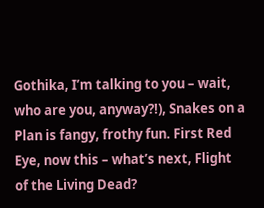Gothika, I’m talking to you – wait, who are you, anyway?!), Snakes on a Plan is fangy, frothy fun. First Red Eye, now this – what’s next, Flight of the Living Dead?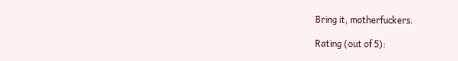Bring it, motherfuckers.

Rating (out of 5):